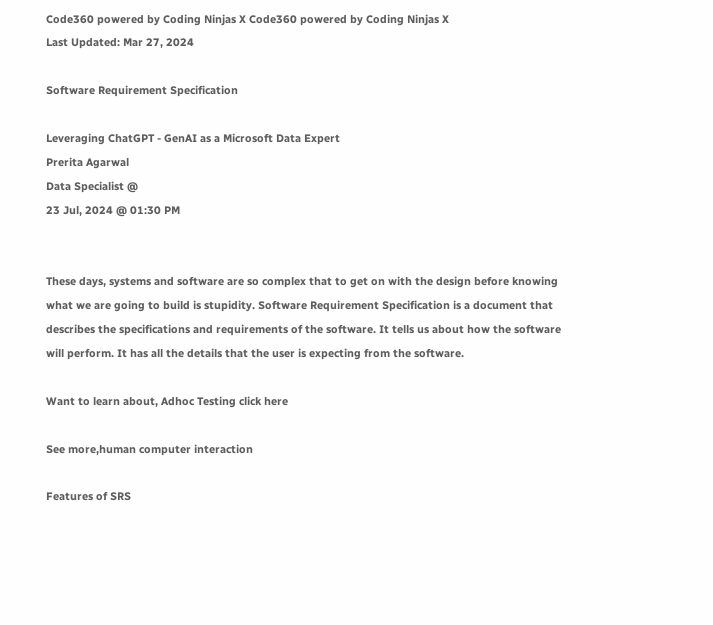Code360 powered by Coding Ninjas X Code360 powered by Coding Ninjas X
Last Updated: Mar 27, 2024

Software Requirement Specification

Leveraging ChatGPT - GenAI as a Microsoft Data Expert
Prerita Agarwal
Data Specialist @
23 Jul, 2024 @ 01:30 PM


These days, systems and software are so complex that to get on with the design before knowing what we are going to build is stupidity. Software Requirement Specification is a document that describes the specifications and requirements of the software. It tells us about how the software will perform. It has all the details that the user is expecting from the software.

Want to learn about, Adhoc Testing click here

See more,human computer interaction

Features of SRS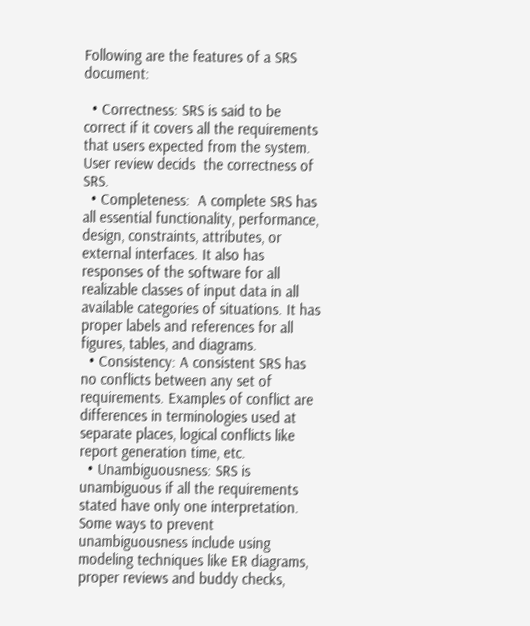Following are the features of a SRS document:

  • Correctness: SRS is said to be correct if it covers all the requirements that users expected from the system. User review decids  the correctness of SRS.
  • Completeness:  A complete SRS has all essential functionality, performance, design, constraints, attributes, or external interfaces. It also has responses of the software for all realizable classes of input data in all available categories of situations. It has proper labels and references for all figures, tables, and diagrams.
  • Consistency: A consistent SRS has no conflicts between any set of requirements. Examples of conflict are differences in terminologies used at separate places, logical conflicts like report generation time, etc.
  • Unambiguousness: SRS is unambiguous if all the requirements stated have only one interpretation. Some ways to prevent unambiguousness include using modeling techniques like ER diagrams, proper reviews and buddy checks,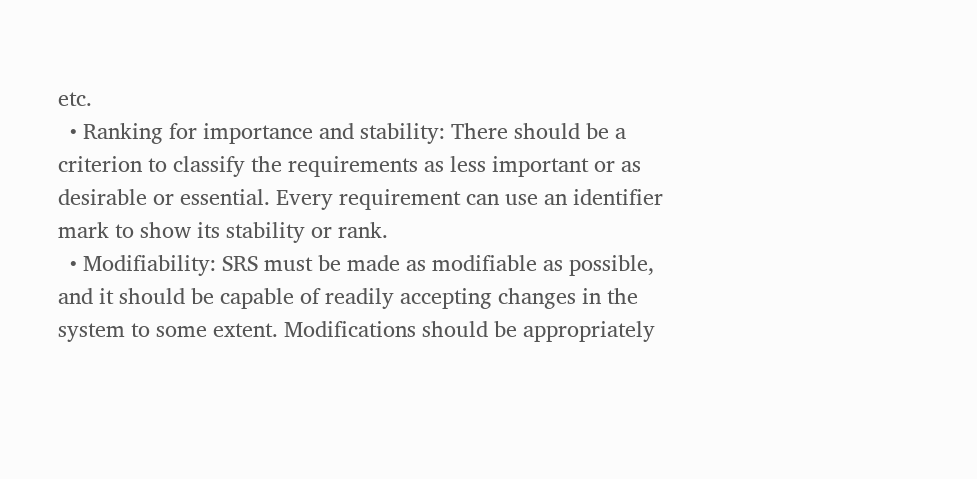etc.
  • Ranking for importance and stability: There should be a criterion to classify the requirements as less important or as desirable or essential. Every requirement can use an identifier mark to show its stability or rank.
  • Modifiability: SRS must be made as modifiable as possible, and it should be capable of readily accepting changes in the system to some extent. Modifications should be appropriately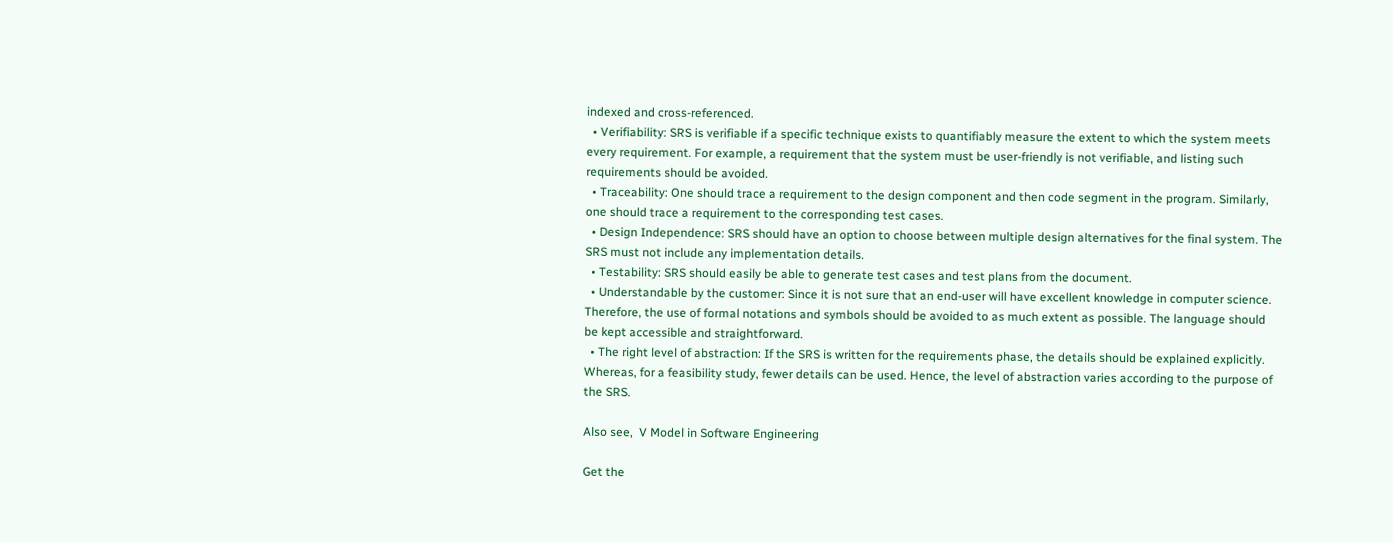indexed and cross-referenced.
  • Verifiability: SRS is verifiable if a specific technique exists to quantifiably measure the extent to which the system meets every requirement. For example, a requirement that the system must be user-friendly is not verifiable, and listing such requirements should be avoided.
  • Traceability: One should trace a requirement to the design component and then code segment in the program. Similarly, one should trace a requirement to the corresponding test cases.
  • Design Independence: SRS should have an option to choose between multiple design alternatives for the final system. The SRS must not include any implementation details.
  • Testability: SRS should easily be able to generate test cases and test plans from the document.
  • Understandable by the customer: Since it is not sure that an end-user will have excellent knowledge in computer science. Therefore, the use of formal notations and symbols should be avoided to as much extent as possible. The language should be kept accessible and straightforward.
  • The right level of abstraction: If the SRS is written for the requirements phase, the details should be explained explicitly. Whereas, for a feasibility study, fewer details can be used. Hence, the level of abstraction varies according to the purpose of the SRS.

Also see,  V Model in Software Engineering

Get the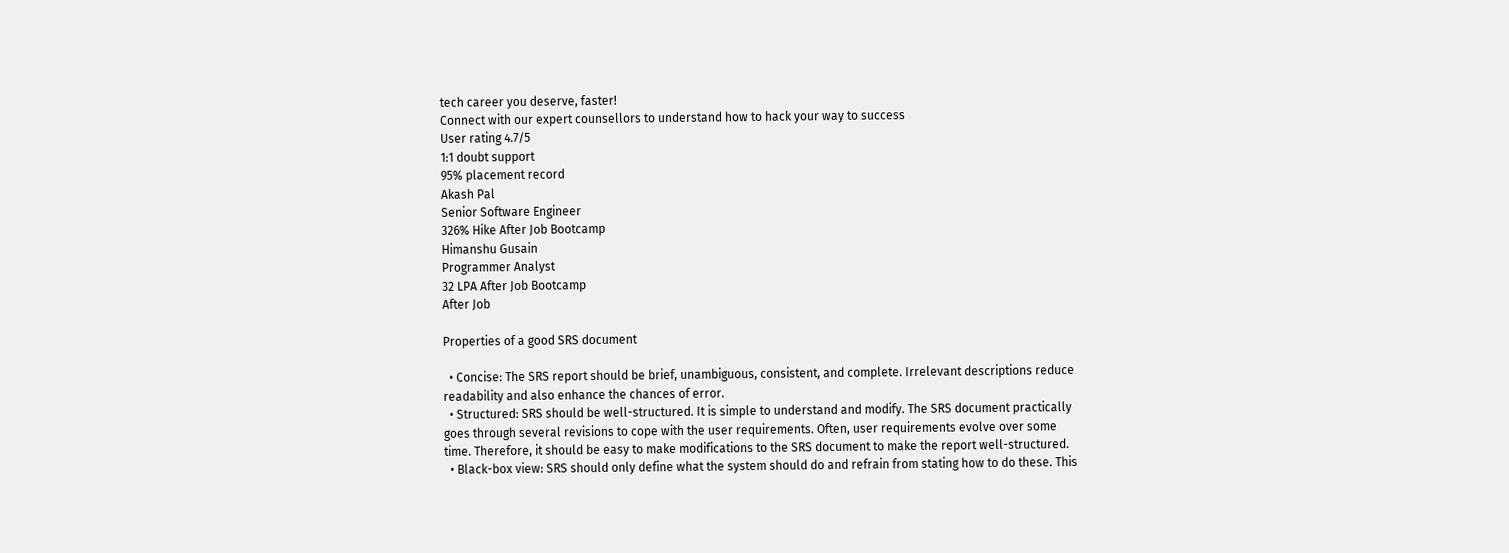tech career you deserve, faster!
Connect with our expert counsellors to understand how to hack your way to success
User rating 4.7/5
1:1 doubt support
95% placement record
Akash Pal
Senior Software Engineer
326% Hike After Job Bootcamp
Himanshu Gusain
Programmer Analyst
32 LPA After Job Bootcamp
After Job

Properties of a good SRS document

  • Concise: The SRS report should be brief, unambiguous, consistent, and complete. Irrelevant descriptions reduce readability and also enhance the chances of error.
  • Structured: SRS should be well-structured. It is simple to understand and modify. The SRS document practically goes through several revisions to cope with the user requirements. Often, user requirements evolve over some time. Therefore, it should be easy to make modifications to the SRS document to make the report well-structured.
  • Black-box view: SRS should only define what the system should do and refrain from stating how to do these. This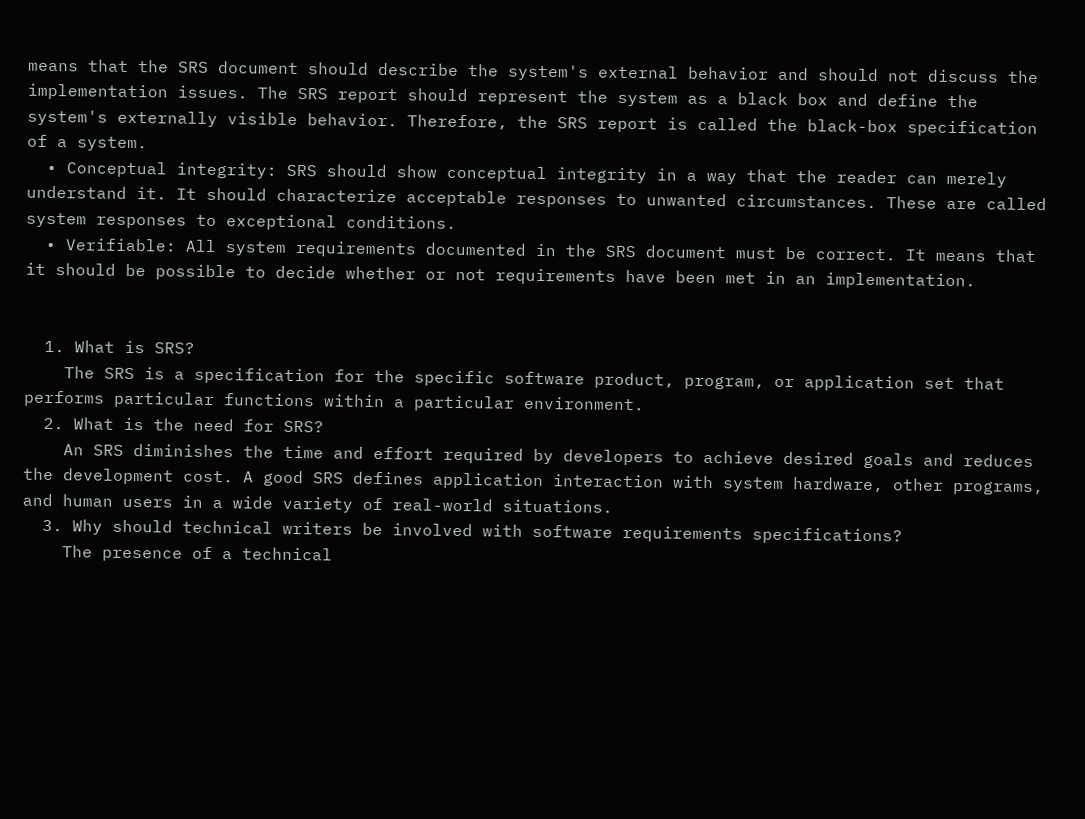means that the SRS document should describe the system's external behavior and should not discuss the implementation issues. The SRS report should represent the system as a black box and define the system's externally visible behavior. Therefore, the SRS report is called the black-box specification of a system.
  • Conceptual integrity: SRS should show conceptual integrity in a way that the reader can merely understand it. It should characterize acceptable responses to unwanted circumstances. These are called system responses to exceptional conditions.
  • Verifiable: All system requirements documented in the SRS document must be correct. It means that it should be possible to decide whether or not requirements have been met in an implementation.


  1. What is SRS?
    The SRS is a specification for the specific software product, program, or application set that performs particular functions within a particular environment.
  2. What is the need for SRS?
    An SRS diminishes the time and effort required by developers to achieve desired goals and reduces the development cost. A good SRS defines application interaction with system hardware, other programs, and human users in a wide variety of real-world situations.
  3. Why should technical writers be involved with software requirements specifications?
    The presence of a technical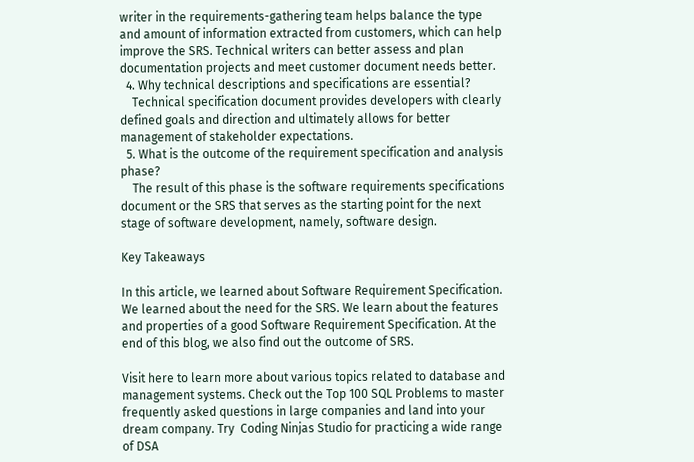writer in the requirements-gathering team helps balance the type and amount of information extracted from customers, which can help improve the SRS. Technical writers can better assess and plan documentation projects and meet customer document needs better.
  4. Why technical descriptions and specifications are essential?
    Technical specification document provides developers with clearly defined goals and direction and ultimately allows for better management of stakeholder expectations.
  5. What is the outcome of the requirement specification and analysis phase?
    The result of this phase is the software requirements specifications document or the SRS that serves as the starting point for the next stage of software development, namely, software design.

Key Takeaways

In this article, we learned about Software Requirement Specification. We learned about the need for the SRS. We learn about the features and properties of a good Software Requirement Specification. At the end of this blog, we also find out the outcome of SRS.

Visit here to learn more about various topics related to database and management systems. Check out the Top 100 SQL Problems to master frequently asked questions in large companies and land into your dream company. Try  Coding Ninjas Studio for practicing a wide range of DSA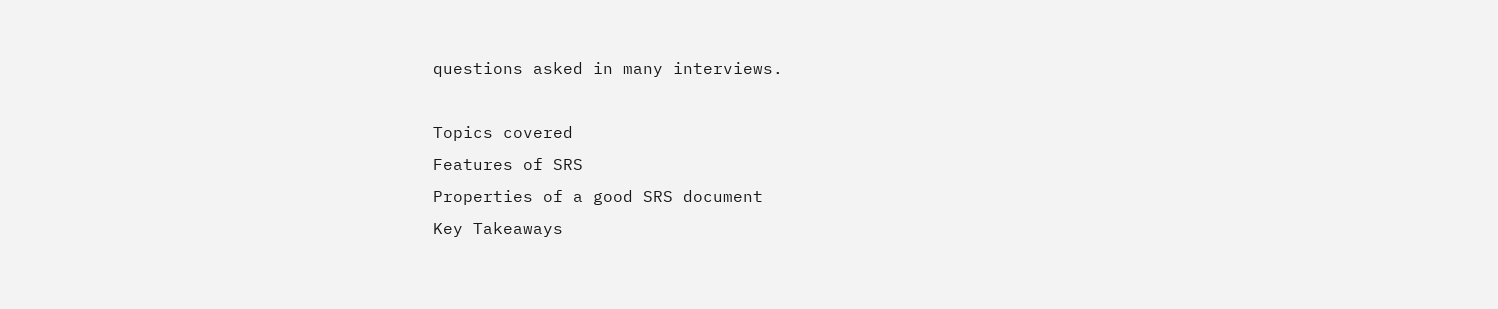questions asked in many interviews.

Topics covered
Features of SRS
Properties of a good SRS document
Key Takeaways